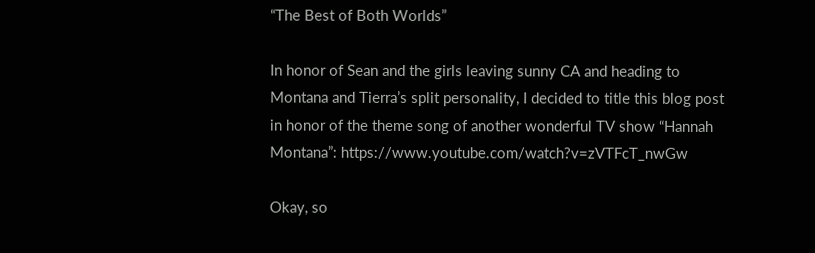“The Best of Both Worlds”

In honor of Sean and the girls leaving sunny CA and heading to Montana and Tierra’s split personality, I decided to title this blog post in honor of the theme song of another wonderful TV show “Hannah Montana”: https://www.youtube.com/watch?v=zVTFcT_nwGw

Okay, so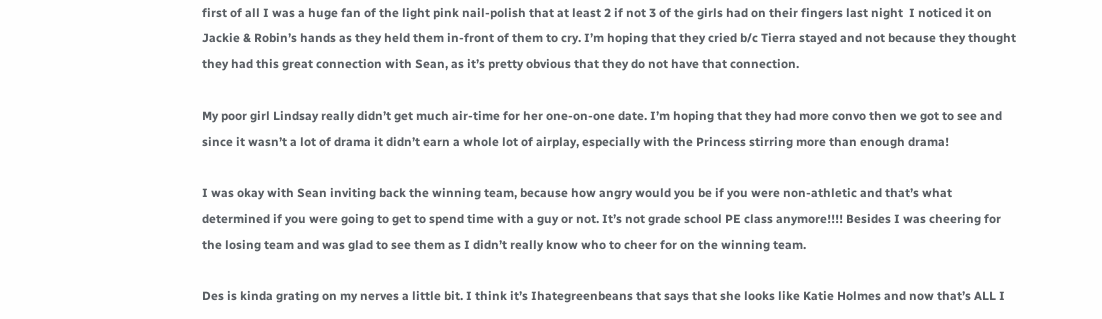first of all I was a huge fan of the light pink nail-polish that at least 2 if not 3 of the girls had on their fingers last night  I noticed it on Jackie & Robin’s hands as they held them in-front of them to cry. I’m hoping that they cried b/c Tierra stayed and not because they thought they had this great connection with Sean, as it’s pretty obvious that they do not have that connection.

My poor girl Lindsay really didn’t get much air-time for her one-on-one date. I’m hoping that they had more convo then we got to see and since it wasn’t a lot of drama it didn’t earn a whole lot of airplay, especially with the Princess stirring more than enough drama!

I was okay with Sean inviting back the winning team, because how angry would you be if you were non-athletic and that’s what determined if you were going to get to spend time with a guy or not. It’s not grade school PE class anymore!!!! Besides I was cheering for the losing team and was glad to see them as I didn’t really know who to cheer for on the winning team.

Des is kinda grating on my nerves a little bit. I think it’s Ihategreenbeans that says that she looks like Katie Holmes and now that’s ALL I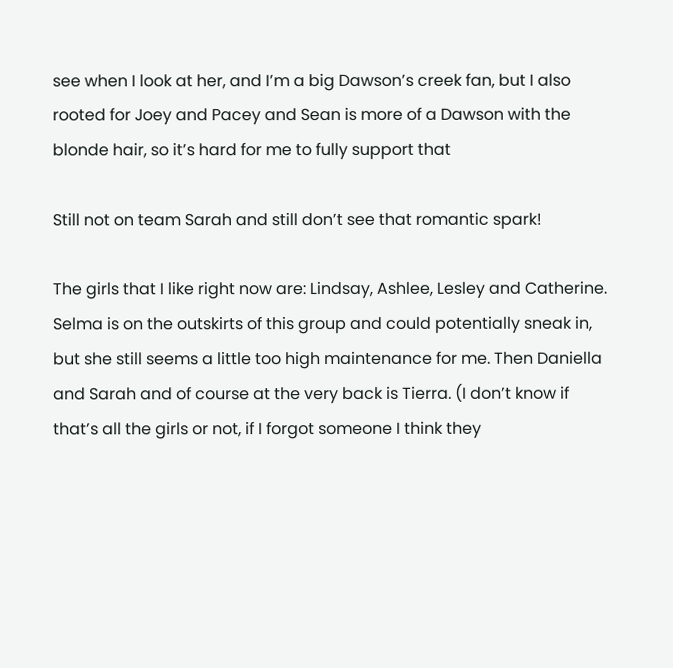see when I look at her, and I’m a big Dawson’s creek fan, but I also rooted for Joey and Pacey and Sean is more of a Dawson with the blonde hair, so it’s hard for me to fully support that

Still not on team Sarah and still don’t see that romantic spark!

The girls that I like right now are: Lindsay, Ashlee, Lesley and Catherine. Selma is on the outskirts of this group and could potentially sneak in, but she still seems a little too high maintenance for me. Then Daniella and Sarah and of course at the very back is Tierra. (I don’t know if that’s all the girls or not, if I forgot someone I think they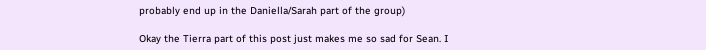probably end up in the Daniella/Sarah part of the group)

Okay the Tierra part of this post just makes me so sad for Sean. I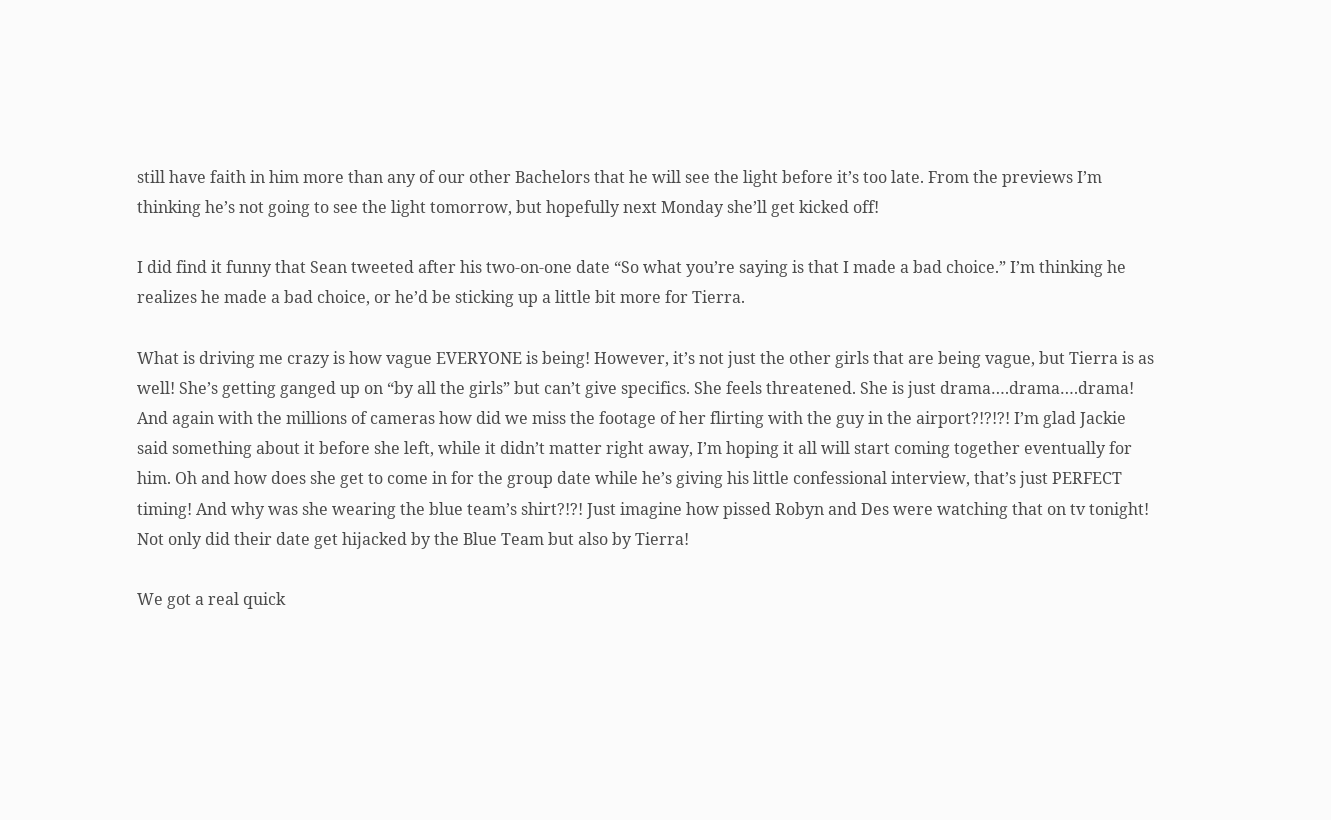still have faith in him more than any of our other Bachelors that he will see the light before it’s too late. From the previews I’m thinking he’s not going to see the light tomorrow, but hopefully next Monday she’ll get kicked off!

I did find it funny that Sean tweeted after his two-on-one date “So what you’re saying is that I made a bad choice.” I’m thinking he realizes he made a bad choice, or he’d be sticking up a little bit more for Tierra.

What is driving me crazy is how vague EVERYONE is being! However, it’s not just the other girls that are being vague, but Tierra is as well! She’s getting ganged up on “by all the girls” but can’t give specifics. She feels threatened. She is just drama….drama….drama! And again with the millions of cameras how did we miss the footage of her flirting with the guy in the airport?!?!?! I’m glad Jackie said something about it before she left, while it didn’t matter right away, I’m hoping it all will start coming together eventually for him. Oh and how does she get to come in for the group date while he’s giving his little confessional interview, that’s just PERFECT timing! And why was she wearing the blue team’s shirt?!?! Just imagine how pissed Robyn and Des were watching that on tv tonight! Not only did their date get hijacked by the Blue Team but also by Tierra!

We got a real quick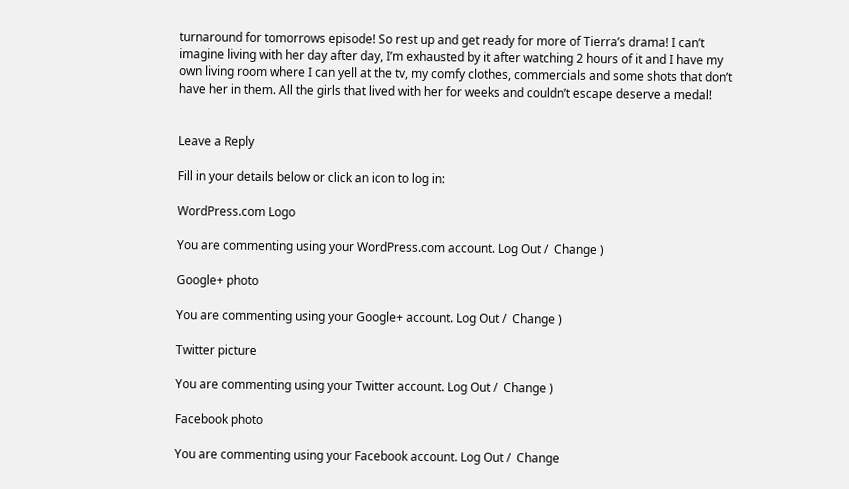turnaround for tomorrows episode! So rest up and get ready for more of Tierra’s drama! I can’t imagine living with her day after day, I’m exhausted by it after watching 2 hours of it and I have my own living room where I can yell at the tv, my comfy clothes, commercials and some shots that don’t have her in them. All the girls that lived with her for weeks and couldn’t escape deserve a medal!


Leave a Reply

Fill in your details below or click an icon to log in:

WordPress.com Logo

You are commenting using your WordPress.com account. Log Out /  Change )

Google+ photo

You are commenting using your Google+ account. Log Out /  Change )

Twitter picture

You are commenting using your Twitter account. Log Out /  Change )

Facebook photo

You are commenting using your Facebook account. Log Out /  Change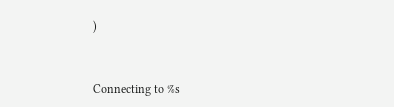)


Connecting to %s